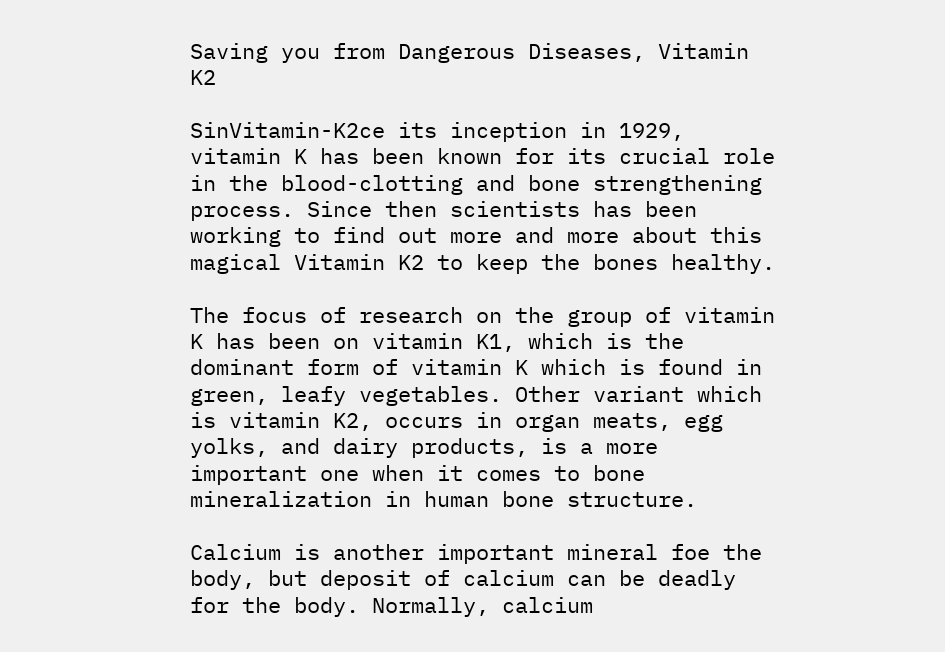Saving you from Dangerous Diseases, Vitamin K2

SinVitamin-K2ce its inception in 1929, vitamin K has been known for its crucial role in the blood-clotting and bone strengthening process. Since then scientists has been working to find out more and more about this magical Vitamin K2 to keep the bones healthy.

The focus of research on the group of vitamin K has been on vitamin K1, which is the dominant form of vitamin K which is found in green, leafy vegetables. Other variant which is vitamin K2, occurs in organ meats, egg yolks, and dairy products, is a more important one when it comes to bone mineralization in human bone structure.

Calcium is another important mineral foe the body, but deposit of calcium can be deadly for the body. Normally, calcium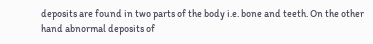deposits are found in two parts of the body i.e. bone and teeth. On the other hand abnormal deposits of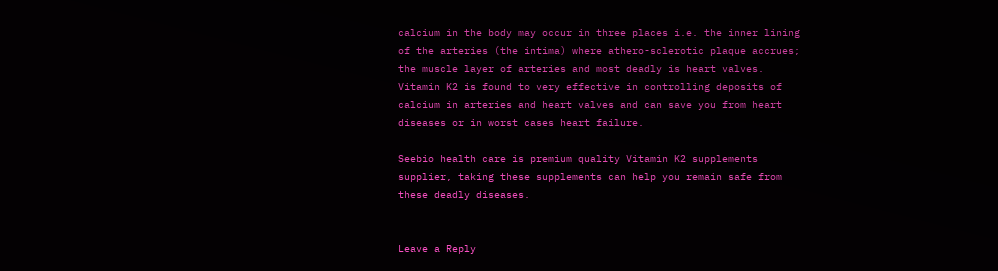calcium in the body may occur in three places i.e. the inner lining of the arteries (the intima) where athero-sclerotic plaque accrues; the muscle layer of arteries and most deadly is heart valves. Vitamin K2 is found to very effective in controlling deposits of calcium in arteries and heart valves and can save you from heart diseases or in worst cases heart failure.

Seebio health care is premium quality Vitamin K2 supplements supplier, taking these supplements can help you remain safe from these deadly diseases.


Leave a Reply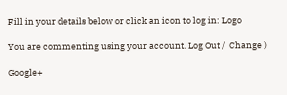Fill in your details below or click an icon to log in: Logo

You are commenting using your account. Log Out /  Change )

Google+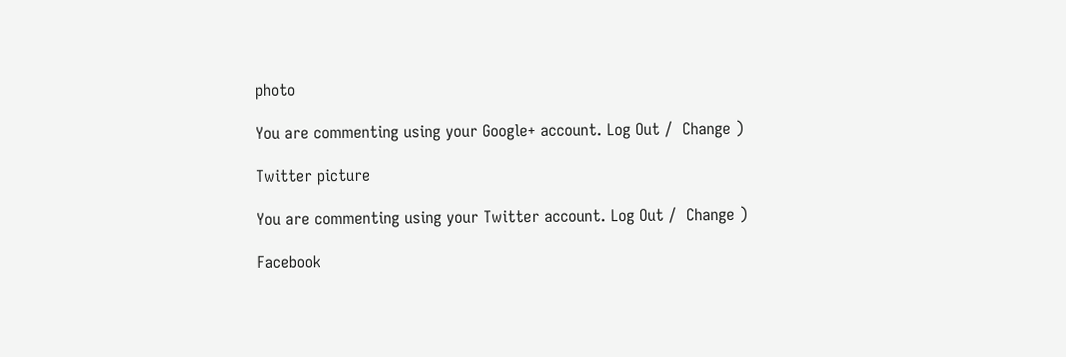photo

You are commenting using your Google+ account. Log Out /  Change )

Twitter picture

You are commenting using your Twitter account. Log Out /  Change )

Facebook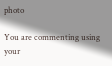photo

You are commenting using your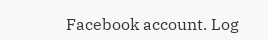Facebook account. Log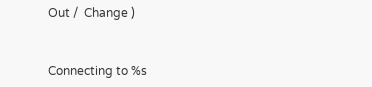Out /  Change )


Connecting to %s